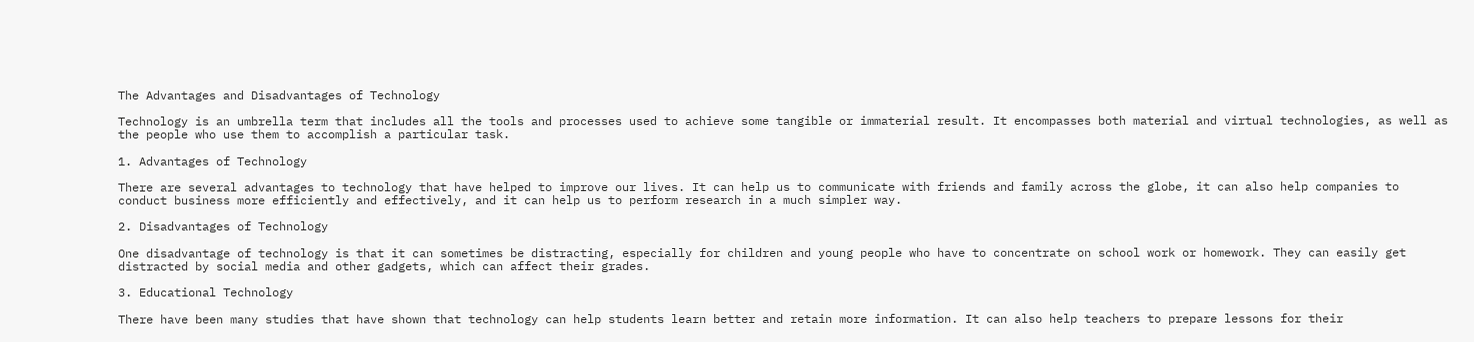The Advantages and Disadvantages of Technology

Technology is an umbrella term that includes all the tools and processes used to achieve some tangible or immaterial result. It encompasses both material and virtual technologies, as well as the people who use them to accomplish a particular task.

1. Advantages of Technology

There are several advantages to technology that have helped to improve our lives. It can help us to communicate with friends and family across the globe, it can also help companies to conduct business more efficiently and effectively, and it can help us to perform research in a much simpler way.

2. Disadvantages of Technology

One disadvantage of technology is that it can sometimes be distracting, especially for children and young people who have to concentrate on school work or homework. They can easily get distracted by social media and other gadgets, which can affect their grades.

3. Educational Technology

There have been many studies that have shown that technology can help students learn better and retain more information. It can also help teachers to prepare lessons for their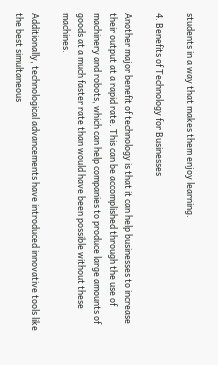students in a way that makes them enjoy learning.

4. Benefits of Technology for Businesses

Another major benefit of technology is that it can help businesses to increase their output at a rapid rate. This can be accomplished through the use of machinery and robots, which can help companies to produce large amounts of goods at a much faster rate than would have been possible without these machines.

Additionally, technological advancements have introduced innovative tools like the best simultaneous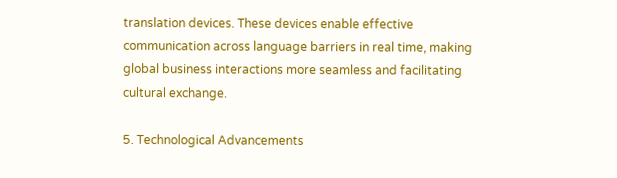translation devices. These devices enable effective communication across language barriers in real time, making global business interactions more seamless and facilitating cultural exchange.

5. Technological Advancements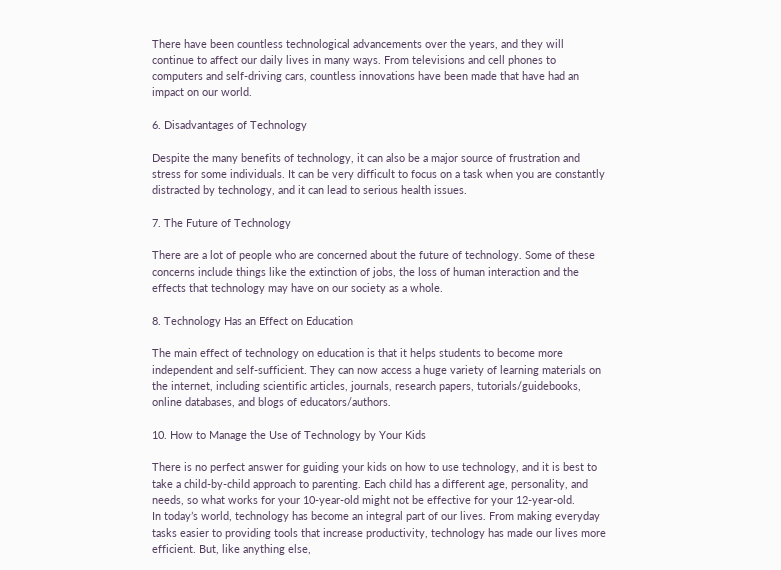There have been countless technological advancements over the years, and they will continue to affect our daily lives in many ways. From televisions and cell phones to computers and self-driving cars, countless innovations have been made that have had an impact on our world.

6. Disadvantages of Technology

Despite the many benefits of technology, it can also be a major source of frustration and stress for some individuals. It can be very difficult to focus on a task when you are constantly distracted by technology, and it can lead to serious health issues.

7. The Future of Technology

There are a lot of people who are concerned about the future of technology. Some of these concerns include things like the extinction of jobs, the loss of human interaction and the effects that technology may have on our society as a whole.

8. Technology Has an Effect on Education

The main effect of technology on education is that it helps students to become more independent and self-sufficient. They can now access a huge variety of learning materials on the internet, including scientific articles, journals, research papers, tutorials/guidebooks, online databases, and blogs of educators/authors.

10. How to Manage the Use of Technology by Your Kids

There is no perfect answer for guiding your kids on how to use technology, and it is best to take a child-by-child approach to parenting. Each child has a different age, personality, and needs, so what works for your 10-year-old might not be effective for your 12-year-old.
In today’s world, technology has become an integral part of our lives. From making everyday tasks easier to providing tools that increase productivity, technology has made our lives more efficient. But, like anything else,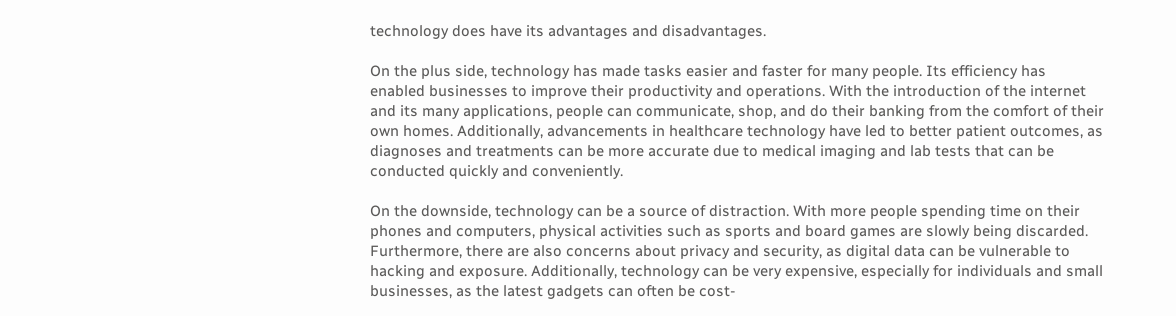technology does have its advantages and disadvantages.

On the plus side, technology has made tasks easier and faster for many people. Its efficiency has enabled businesses to improve their productivity and operations. With the introduction of the internet and its many applications, people can communicate, shop, and do their banking from the comfort of their own homes. Additionally, advancements in healthcare technology have led to better patient outcomes, as diagnoses and treatments can be more accurate due to medical imaging and lab tests that can be conducted quickly and conveniently.

On the downside, technology can be a source of distraction. With more people spending time on their phones and computers, physical activities such as sports and board games are slowly being discarded. Furthermore, there are also concerns about privacy and security, as digital data can be vulnerable to hacking and exposure. Additionally, technology can be very expensive, especially for individuals and small businesses, as the latest gadgets can often be cost-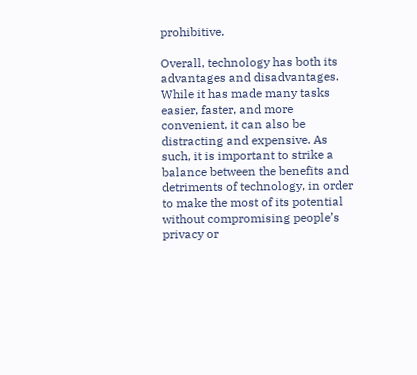prohibitive.

Overall, technology has both its advantages and disadvantages. While it has made many tasks easier, faster, and more convenient, it can also be distracting and expensive. As such, it is important to strike a balance between the benefits and detriments of technology, in order to make the most of its potential without compromising people’s privacy or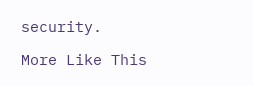security.

More Like This